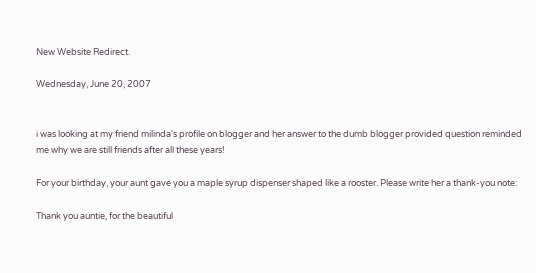New Website Redirect.

Wednesday, June 20, 2007


i was looking at my friend milinda's profile on blogger and her answer to the dumb blogger provided question reminded me why we are still friends after all these years!

For your birthday, your aunt gave you a maple syrup dispenser shaped like a rooster. Please write her a thank-you note:

Thank you auntie, for the beautiful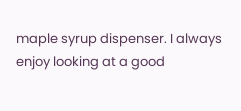maple syrup dispenser. I always enjoy looking at a good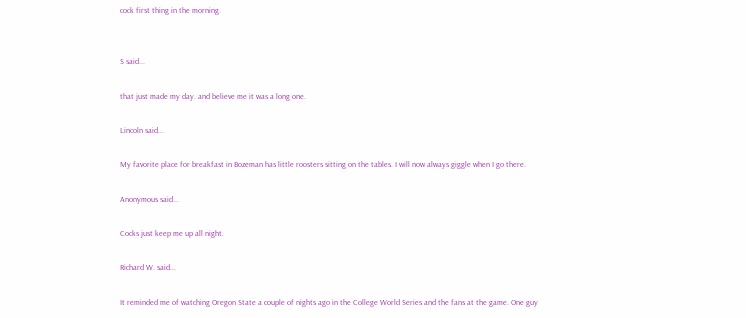cock first thing in the morning.


S said...

that just made my day. and believe me it was a long one.

Lincoln said...

My favorite place for breakfast in Bozeman has little roosters sitting on the tables. I will now always giggle when I go there.

Anonymous said...

Cocks just keep me up all night.

Richard W. said...

It reminded me of watching Oregon State a couple of nights ago in the College World Series and the fans at the game. One guy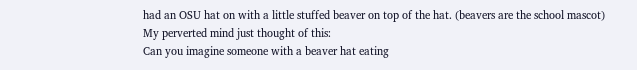had an OSU hat on with a little stuffed beaver on top of the hat. (beavers are the school mascot)
My perverted mind just thought of this:
Can you imagine someone with a beaver hat eating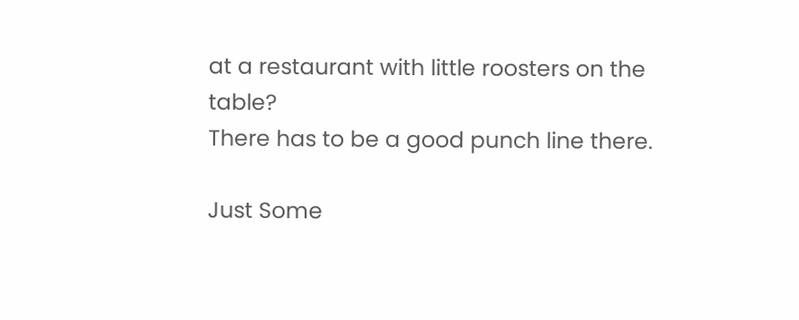at a restaurant with little roosters on the table?
There has to be a good punch line there.

Just Some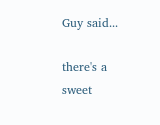Guy said...

there's a sweet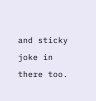and sticky joke in there too.